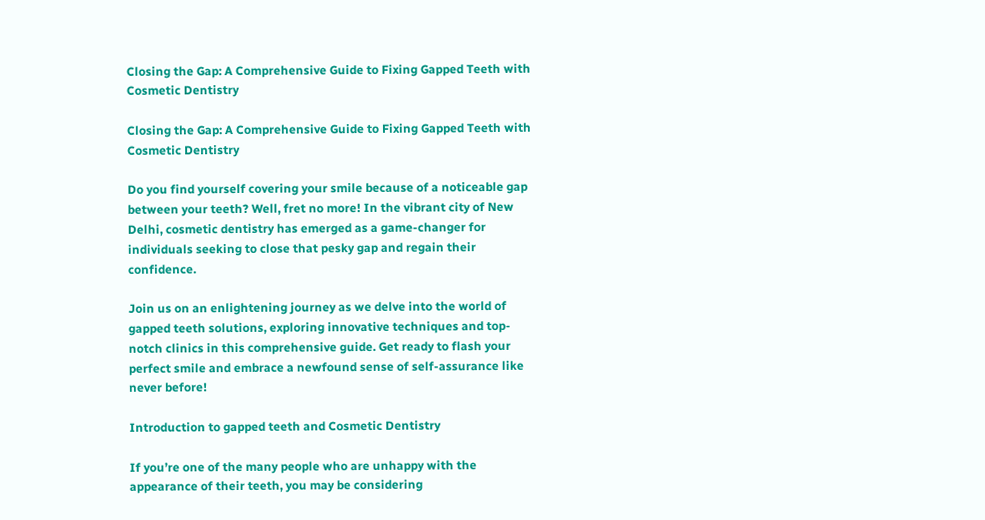Closing the Gap: A Comprehensive Guide to Fixing Gapped Teeth with Cosmetic Dentistry

Closing the Gap: A Comprehensive Guide to Fixing Gapped Teeth with Cosmetic Dentistry

Do you find yourself covering your smile because of a noticeable gap between your teeth? Well, fret no more! In the vibrant city of New Delhi, cosmetic dentistry has emerged as a game-changer for individuals seeking to close that pesky gap and regain their confidence.

Join us on an enlightening journey as we delve into the world of gapped teeth solutions, exploring innovative techniques and top-notch clinics in this comprehensive guide. Get ready to flash your perfect smile and embrace a newfound sense of self-assurance like never before!

Introduction to gapped teeth and Cosmetic Dentistry

If you’re one of the many people who are unhappy with the appearance of their teeth, you may be considering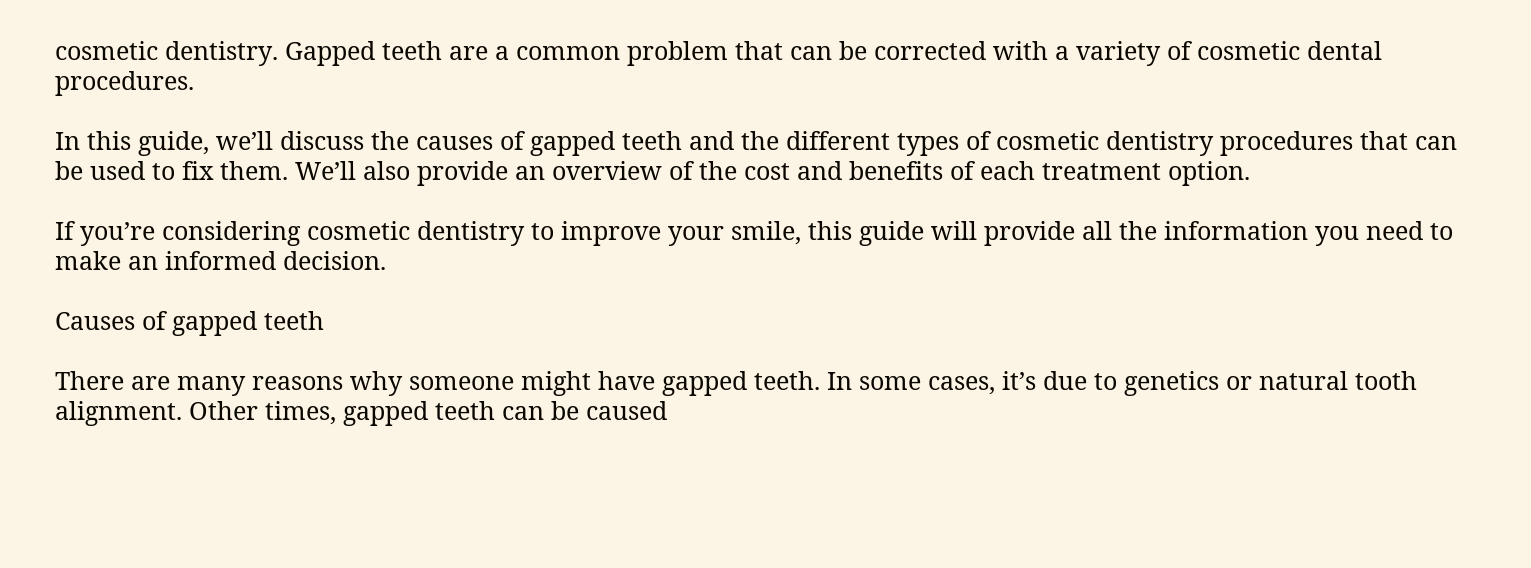cosmetic dentistry. Gapped teeth are a common problem that can be corrected with a variety of cosmetic dental procedures.

In this guide, we’ll discuss the causes of gapped teeth and the different types of cosmetic dentistry procedures that can be used to fix them. We’ll also provide an overview of the cost and benefits of each treatment option.

If you’re considering cosmetic dentistry to improve your smile, this guide will provide all the information you need to make an informed decision.

Causes of gapped teeth

There are many reasons why someone might have gapped teeth. In some cases, it’s due to genetics or natural tooth alignment. Other times, gapped teeth can be caused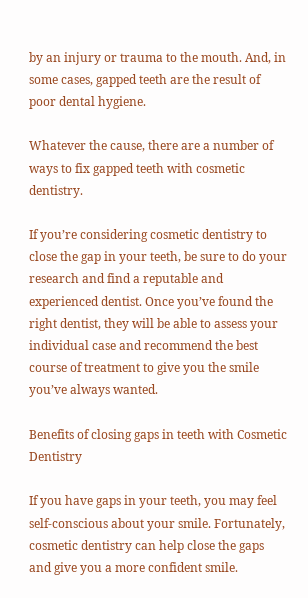by an injury or trauma to the mouth. And, in some cases, gapped teeth are the result of poor dental hygiene.

Whatever the cause, there are a number of ways to fix gapped teeth with cosmetic dentistry.

If you’re considering cosmetic dentistry to close the gap in your teeth, be sure to do your research and find a reputable and experienced dentist. Once you’ve found the right dentist, they will be able to assess your individual case and recommend the best course of treatment to give you the smile you’ve always wanted.

Benefits of closing gaps in teeth with Cosmetic Dentistry

If you have gaps in your teeth, you may feel self-conscious about your smile. Fortunately, cosmetic dentistry can help close the gaps and give you a more confident smile.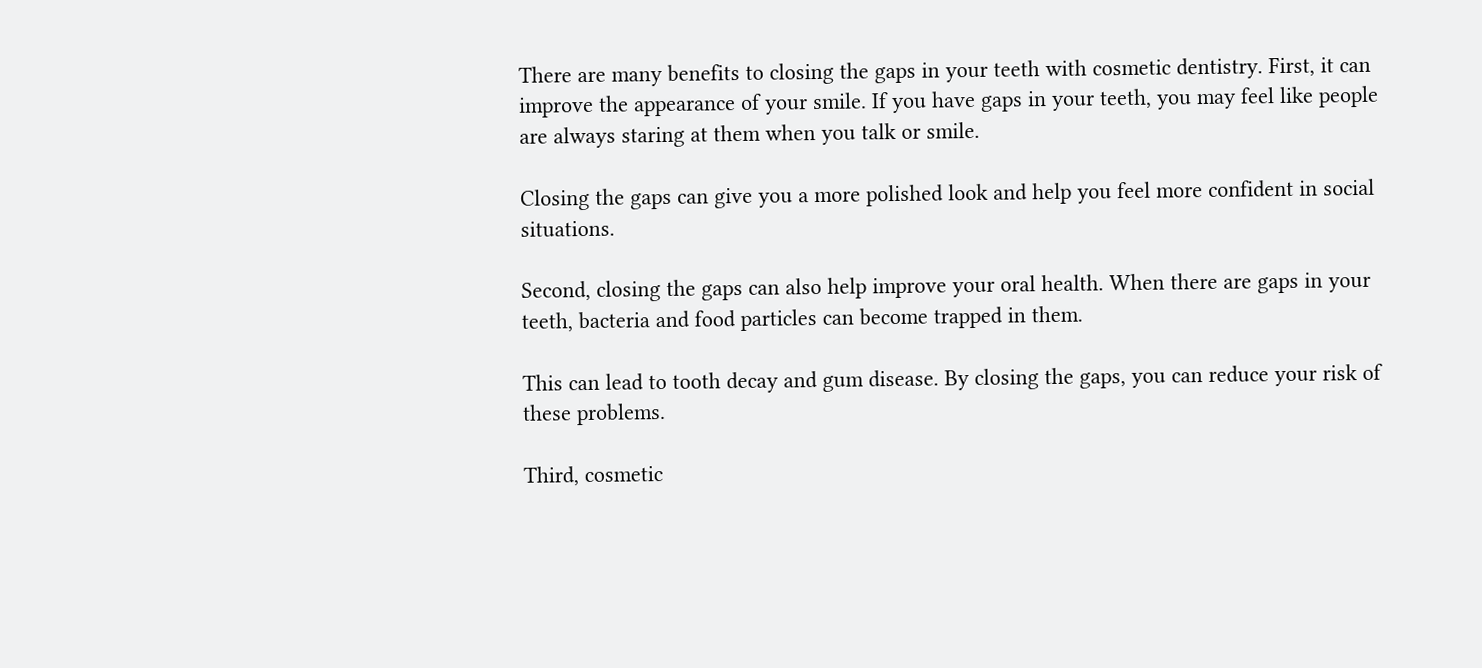There are many benefits to closing the gaps in your teeth with cosmetic dentistry. First, it can improve the appearance of your smile. If you have gaps in your teeth, you may feel like people are always staring at them when you talk or smile.

Closing the gaps can give you a more polished look and help you feel more confident in social situations.

Second, closing the gaps can also help improve your oral health. When there are gaps in your teeth, bacteria and food particles can become trapped in them.

This can lead to tooth decay and gum disease. By closing the gaps, you can reduce your risk of these problems.

Third, cosmetic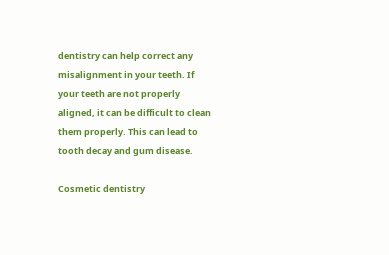dentistry can help correct any misalignment in your teeth. If your teeth are not properly aligned, it can be difficult to clean them properly. This can lead to tooth decay and gum disease.

Cosmetic dentistry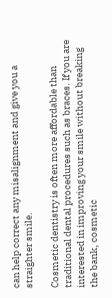can help correct any misalignment and give you a straighter smile.

Cosmetic dentistry is often more affordable than traditional dental procedures such as braces. If you are interested in improving your smile without breaking the bank, cosmetic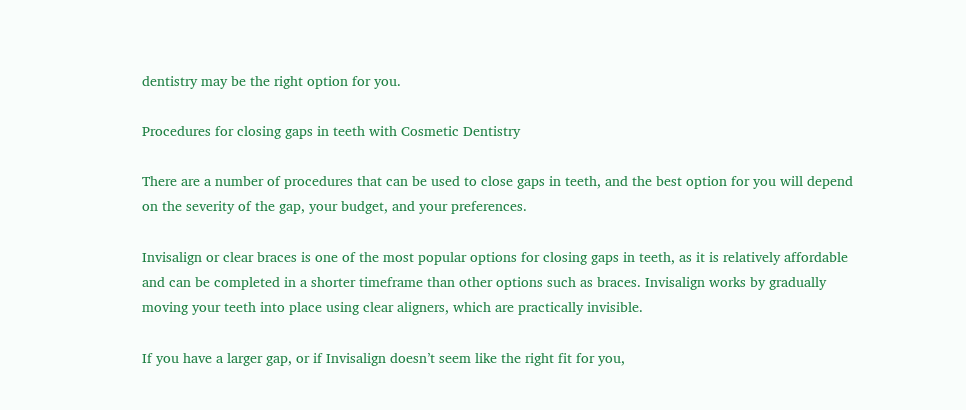dentistry may be the right option for you.

Procedures for closing gaps in teeth with Cosmetic Dentistry

There are a number of procedures that can be used to close gaps in teeth, and the best option for you will depend on the severity of the gap, your budget, and your preferences.

Invisalign or clear braces is one of the most popular options for closing gaps in teeth, as it is relatively affordable and can be completed in a shorter timeframe than other options such as braces. Invisalign works by gradually moving your teeth into place using clear aligners, which are practically invisible.

If you have a larger gap, or if Invisalign doesn’t seem like the right fit for you,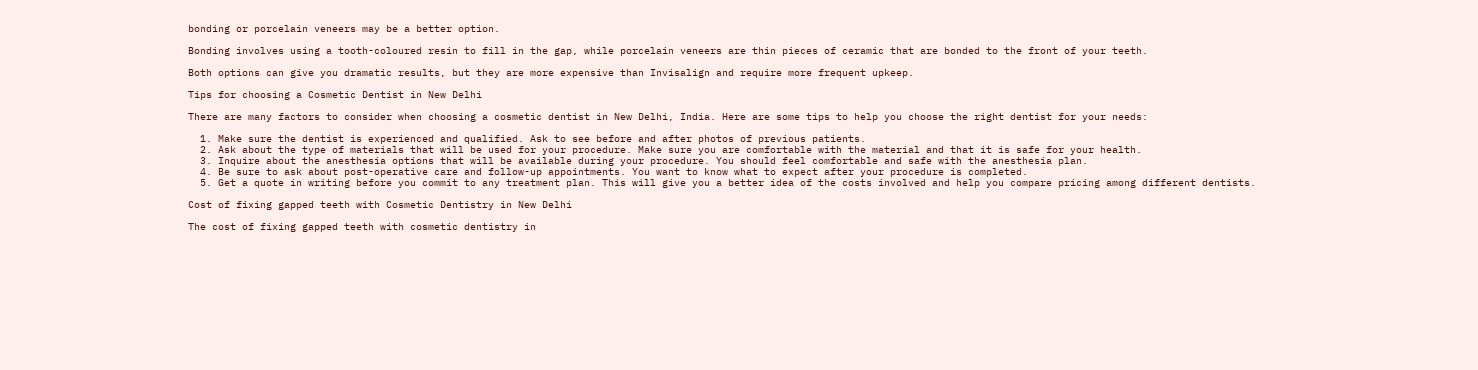bonding or porcelain veneers may be a better option.

Bonding involves using a tooth-coloured resin to fill in the gap, while porcelain veneers are thin pieces of ceramic that are bonded to the front of your teeth.

Both options can give you dramatic results, but they are more expensive than Invisalign and require more frequent upkeep.

Tips for choosing a Cosmetic Dentist in New Delhi

There are many factors to consider when choosing a cosmetic dentist in New Delhi, India. Here are some tips to help you choose the right dentist for your needs:

  1. Make sure the dentist is experienced and qualified. Ask to see before and after photos of previous patients.
  2. Ask about the type of materials that will be used for your procedure. Make sure you are comfortable with the material and that it is safe for your health.
  3. Inquire about the anesthesia options that will be available during your procedure. You should feel comfortable and safe with the anesthesia plan.
  4. Be sure to ask about post-operative care and follow-up appointments. You want to know what to expect after your procedure is completed.
  5. Get a quote in writing before you commit to any treatment plan. This will give you a better idea of the costs involved and help you compare pricing among different dentists.

Cost of fixing gapped teeth with Cosmetic Dentistry in New Delhi

The cost of fixing gapped teeth with cosmetic dentistry in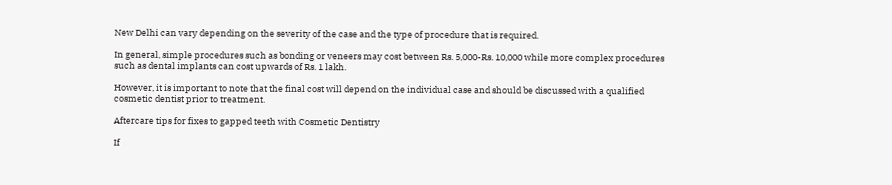New Delhi can vary depending on the severity of the case and the type of procedure that is required.

In general, simple procedures such as bonding or veneers may cost between Rs. 5,000-Rs. 10,000 while more complex procedures such as dental implants can cost upwards of Rs. 1 lakh.

However, it is important to note that the final cost will depend on the individual case and should be discussed with a qualified cosmetic dentist prior to treatment.

Aftercare tips for fixes to gapped teeth with Cosmetic Dentistry

If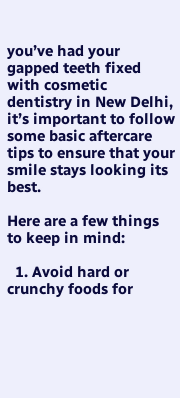you’ve had your gapped teeth fixed with cosmetic dentistry in New Delhi, it’s important to follow some basic aftercare tips to ensure that your smile stays looking its best.

Here are a few things to keep in mind:

  1. Avoid hard or crunchy foods for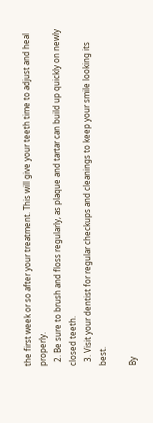the first week or so after your treatment. This will give your teeth time to adjust and heal properly.
  2. Be sure to brush and floss regularly, as plaque and tartar can build up quickly on newly closed teeth.
  3. Visit your dentist for regular checkups and cleanings to keep your smile looking its best.

By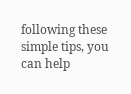following these simple tips, you can help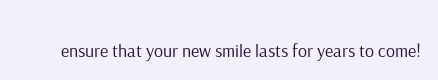ensure that your new smile lasts for years to come!